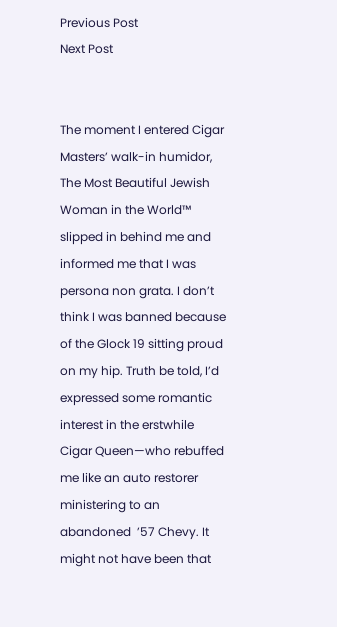Previous Post
Next Post


The moment I entered Cigar Masters’ walk-in humidor, The Most Beautiful Jewish Woman in the World™ slipped in behind me and informed me that I was persona non grata. I don’t think I was banned because of the Glock 19 sitting proud on my hip. Truth be told, I’d expressed some romantic interest in the erstwhile Cigar Queen—who rebuffed me like an auto restorer ministering to an abandoned  ’57 Chevy. It might not have been that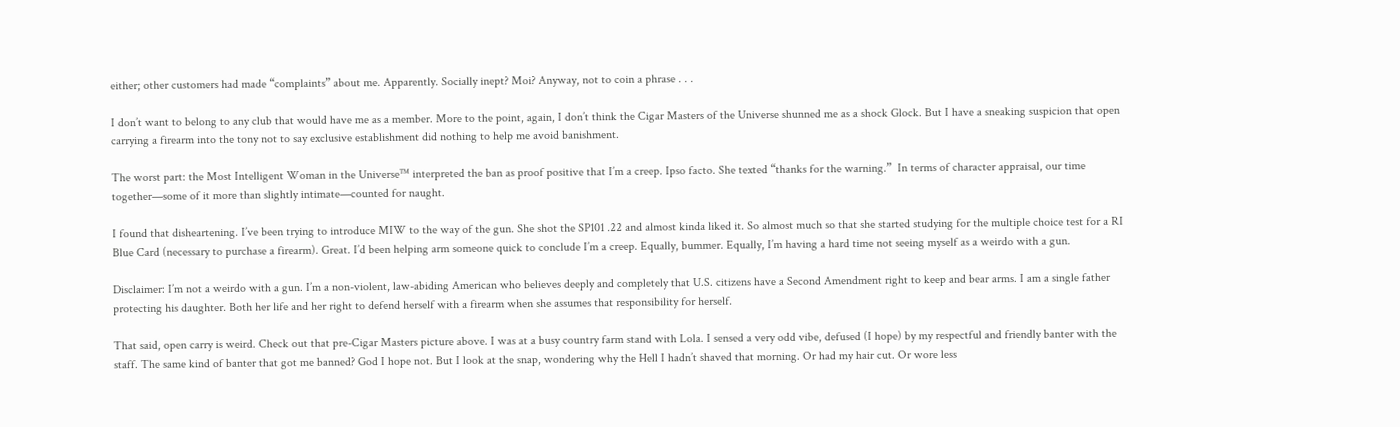either; other customers had made “complaints” about me. Apparently. Socially inept? Moi? Anyway, not to coin a phrase . . .

I don’t want to belong to any club that would have me as a member. More to the point, again, I don’t think the Cigar Masters of the Universe shunned me as a shock Glock. But I have a sneaking suspicion that open carrying a firearm into the tony not to say exclusive establishment did nothing to help me avoid banishment.

The worst part: the Most Intelligent Woman in the Universe™ interpreted the ban as proof positive that I’m a creep. Ipso facto. She texted “thanks for the warning.”  In terms of character appraisal, our time together—some of it more than slightly intimate—counted for naught.

I found that disheartening. I’ve been trying to introduce MIW to the way of the gun. She shot the SP101 .22 and almost kinda liked it. So almost much so that she started studying for the multiple choice test for a RI Blue Card (necessary to purchase a firearm). Great. I’d been helping arm someone quick to conclude I’m a creep. Equally, bummer. Equally, I’m having a hard time not seeing myself as a weirdo with a gun.

Disclaimer: I’m not a weirdo with a gun. I’m a non-violent, law-abiding American who believes deeply and completely that U.S. citizens have a Second Amendment right to keep and bear arms. I am a single father protecting his daughter. Both her life and her right to defend herself with a firearm when she assumes that responsibility for herself.

That said, open carry is weird. Check out that pre-Cigar Masters picture above. I was at a busy country farm stand with Lola. I sensed a very odd vibe, defused (I hope) by my respectful and friendly banter with the staff. The same kind of banter that got me banned? God I hope not. But I look at the snap, wondering why the Hell I hadn’t shaved that morning. Or had my hair cut. Or wore less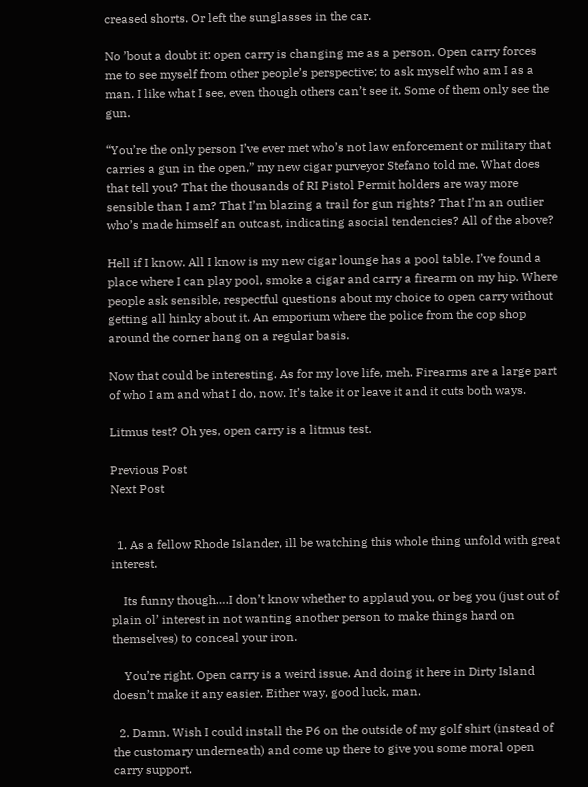creased shorts. Or left the sunglasses in the car.

No ’bout a doubt it: open carry is changing me as a person. Open carry forces me to see myself from other people’s perspective; to ask myself who am I as a man. I like what I see, even though others can’t see it. Some of them only see the gun.

“You’re the only person I’ve ever met who’s not law enforcement or military that carries a gun in the open,” my new cigar purveyor Stefano told me. What does that tell you? That the thousands of RI Pistol Permit holders are way more sensible than I am? That I’m blazing a trail for gun rights? That I’m an outlier who’s made himself an outcast, indicating asocial tendencies? All of the above?

Hell if I know. All I know is my new cigar lounge has a pool table. I’ve found a place where I can play pool, smoke a cigar and carry a firearm on my hip. Where people ask sensible, respectful questions about my choice to open carry without getting all hinky about it. An emporium where the police from the cop shop around the corner hang on a regular basis.

Now that could be interesting. As for my love life, meh. Firearms are a large part of who I am and what I do, now. It’s take it or leave it and it cuts both ways.

Litmus test? Oh yes, open carry is a litmus test.

Previous Post
Next Post


  1. As a fellow Rhode Islander, ill be watching this whole thing unfold with great interest.

    Its funny though….I don’t know whether to applaud you, or beg you (just out of plain ol’ interest in not wanting another person to make things hard on themselves) to conceal your iron.

    You’re right. Open carry is a weird issue. And doing it here in Dirty Island doesn’t make it any easier. Either way, good luck, man.

  2. Damn. Wish I could install the P6 on the outside of my golf shirt (instead of the customary underneath) and come up there to give you some moral open carry support.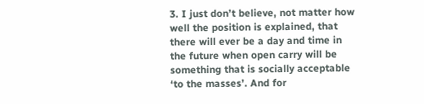3. I just don’t believe, not matter how well the position is explained, that there will ever be a day and time in the future when open carry will be something that is socially acceptable ‘to the masses’. And for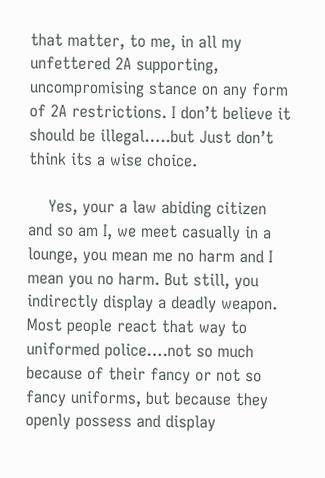that matter, to me, in all my unfettered 2A supporting, uncompromising stance on any form of 2A restrictions. I don’t believe it should be illegal…..but Just don’t think its a wise choice.

    Yes, your a law abiding citizen and so am I, we meet casually in a lounge, you mean me no harm and I mean you no harm. But still, you indirectly display a deadly weapon. Most people react that way to uniformed police….not so much because of their fancy or not so fancy uniforms, but because they openly possess and display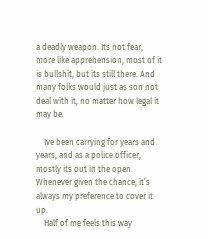a deadly weapon. Its not fear, more like apprehension, most of it is bullshit, but its still there. And many folks would just as son not deal with it, no matter how legal it may be.

    Ive been carrying for years and years, and as a police officer, mostly its out in the open. Whenever given the chance, it’s always my preference to cover it up.
    Half of me feels this way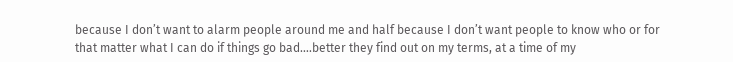because I don’t want to alarm people around me and half because I don’t want people to know who or for that matter what I can do if things go bad….better they find out on my terms, at a time of my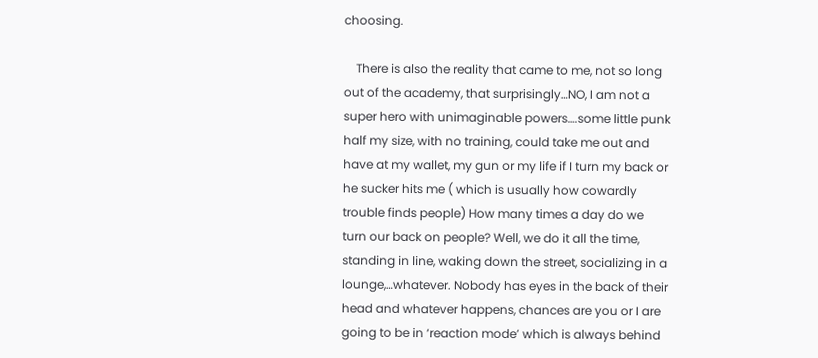choosing.

    There is also the reality that came to me, not so long out of the academy, that surprisingly…NO, I am not a super hero with unimaginable powers….some little punk half my size, with no training, could take me out and have at my wallet, my gun or my life if I turn my back or he sucker hits me ( which is usually how cowardly trouble finds people) How many times a day do we turn our back on people? Well, we do it all the time, standing in line, waking down the street, socializing in a lounge,…whatever. Nobody has eyes in the back of their head and whatever happens, chances are you or I are going to be in ‘reaction mode’ which is always behind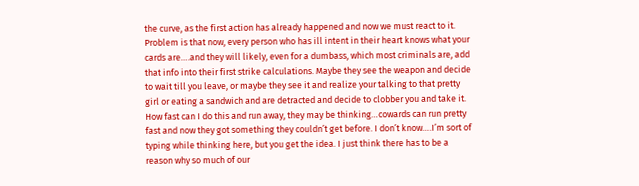the curve, as the first action has already happened and now we must react to it. Problem is that now, every person who has ill intent in their heart knows what your cards are….and they will likely, even for a dumbass, which most criminals are, add that info into their first strike calculations. Maybe they see the weapon and decide to wait till you leave, or maybe they see it and realize your talking to that pretty girl or eating a sandwich and are detracted and decide to clobber you and take it. How fast can I do this and run away, they may be thinking…cowards can run pretty fast and now they got something they couldn’t get before. I don’t know….I’m sort of typing while thinking here, but you get the idea. I just think there has to be a reason why so much of our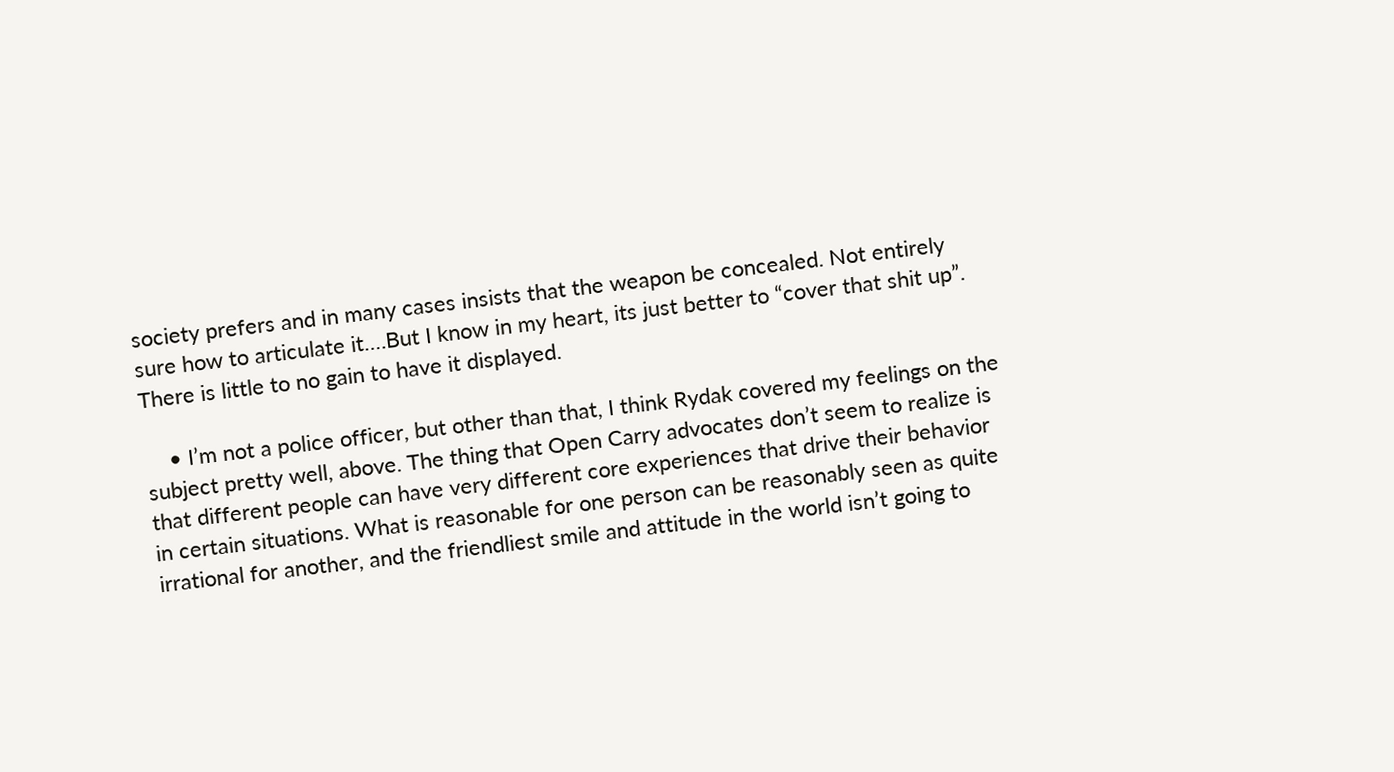society prefers and in many cases insists that the weapon be concealed. Not entirely sure how to articulate it….But I know in my heart, its just better to “cover that shit up”. There is little to no gain to have it displayed.

    • I’m not a police officer, but other than that, I think Rydak covered my feelings on the subject pretty well, above. The thing that Open Carry advocates don’t seem to realize is that different people can have very different core experiences that drive their behavior in certain situations. What is reasonable for one person can be reasonably seen as quite irrational for another, and the friendliest smile and attitude in the world isn’t going to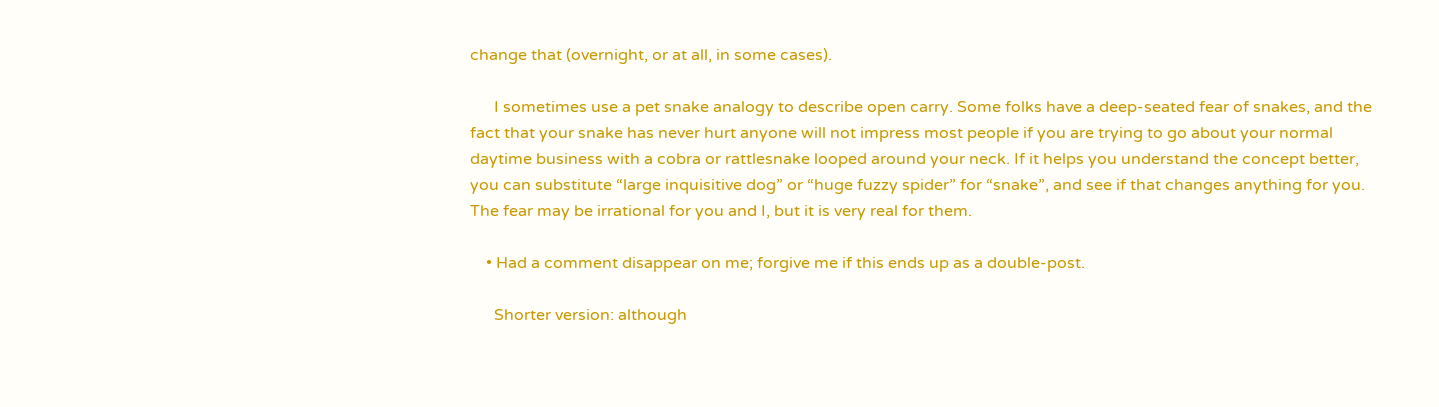change that (overnight, or at all, in some cases).

      I sometimes use a pet snake analogy to describe open carry. Some folks have a deep-seated fear of snakes, and the fact that your snake has never hurt anyone will not impress most people if you are trying to go about your normal daytime business with a cobra or rattlesnake looped around your neck. If it helps you understand the concept better, you can substitute “large inquisitive dog” or “huge fuzzy spider” for “snake”, and see if that changes anything for you. The fear may be irrational for you and I, but it is very real for them.

    • Had a comment disappear on me; forgive me if this ends up as a double-post.

      Shorter version: although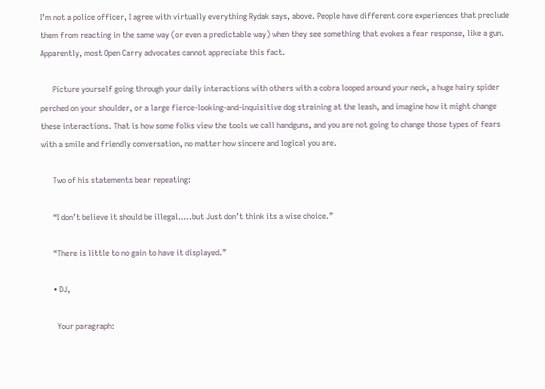I’m not a police officer, I agree with virtually everything Rydak says, above. People have different core experiences that preclude them from reacting in the same way (or even a predictable way) when they see something that evokes a fear response, like a gun. Apparently, most Open Carry advocates cannot appreciate this fact.

      Picture yourself going through your daily interactions with others with a cobra looped around your neck, a huge hairy spider perched on your shoulder, or a large fierce-looking-and-inquisitive dog straining at the leash, and imagine how it might change these interactions. That is how some folks view the tools we call handguns, and you are not going to change those types of fears with a smile and friendly conversation, no matter how sincere and logical you are.

      Two of his statements bear repeating:

      “I don’t believe it should be illegal…..but Just don’t think its a wise choice.”

      “There is little to no gain to have it displayed.”

      • DJ,

        Your paragraph: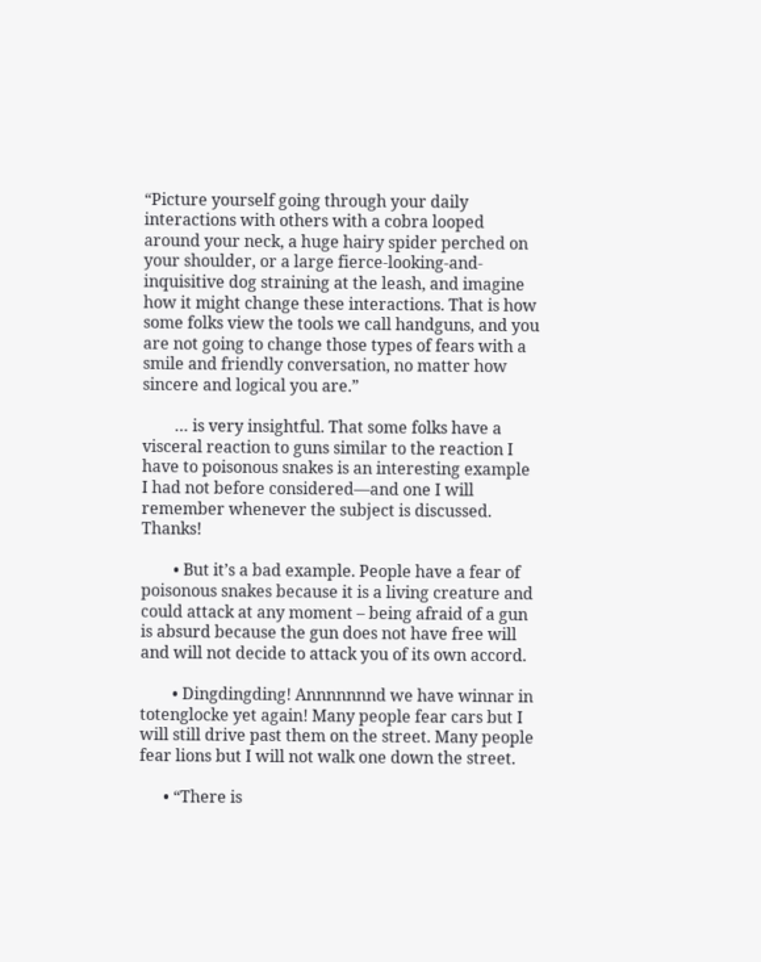“Picture yourself going through your daily interactions with others with a cobra looped around your neck, a huge hairy spider perched on your shoulder, or a large fierce-looking-and-inquisitive dog straining at the leash, and imagine how it might change these interactions. That is how some folks view the tools we call handguns, and you are not going to change those types of fears with a smile and friendly conversation, no matter how sincere and logical you are.”

        … is very insightful. That some folks have a visceral reaction to guns similar to the reaction I have to poisonous snakes is an interesting example I had not before considered—and one I will remember whenever the subject is discussed. Thanks!

        • But it’s a bad example. People have a fear of poisonous snakes because it is a living creature and could attack at any moment – being afraid of a gun is absurd because the gun does not have free will and will not decide to attack you of its own accord.

        • Dingdingding! Annnnnnnd we have winnar in totenglocke yet again! Many people fear cars but I will still drive past them on the street. Many people fear lions but I will not walk one down the street.

      • “There is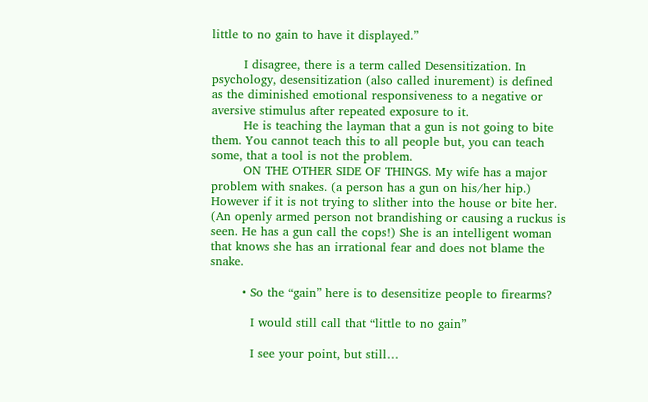little to no gain to have it displayed.”

        I disagree, there is a term called Desensitization. In psychology, desensitization (also called inurement) is defined as the diminished emotional responsiveness to a negative or aversive stimulus after repeated exposure to it.
        He is teaching the layman that a gun is not going to bite them. You cannot teach this to all people but, you can teach some, that a tool is not the problem.
        ON THE OTHER SIDE OF THINGS. My wife has a major problem with snakes. (a person has a gun on his/her hip.) However if it is not trying to slither into the house or bite her. (An openly armed person not brandishing or causing a ruckus is seen. He has a gun call the cops!) She is an intelligent woman that knows she has an irrational fear and does not blame the snake.

        • So the “gain” here is to desensitize people to firearms?

          I would still call that “little to no gain”

          I see your point, but still…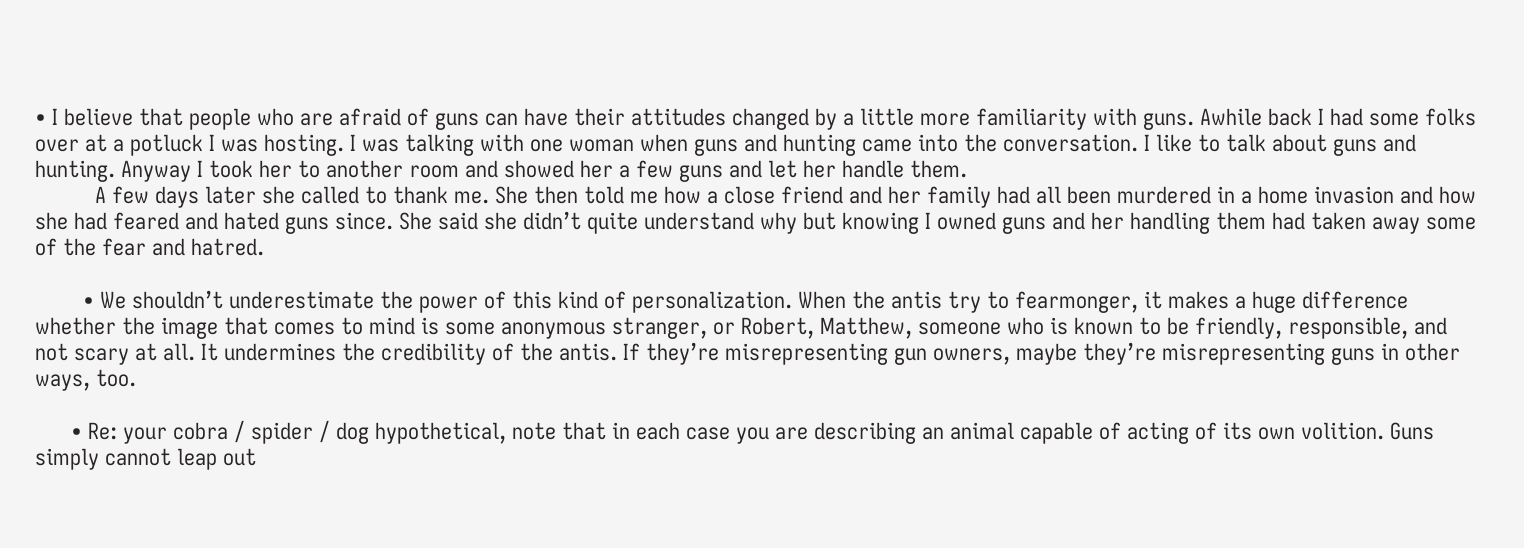• I believe that people who are afraid of guns can have their attitudes changed by a little more familiarity with guns. Awhile back I had some folks over at a potluck I was hosting. I was talking with one woman when guns and hunting came into the conversation. I like to talk about guns and hunting. Anyway I took her to another room and showed her a few guns and let her handle them.
          A few days later she called to thank me. She then told me how a close friend and her family had all been murdered in a home invasion and how she had feared and hated guns since. She said she didn’t quite understand why but knowing I owned guns and her handling them had taken away some of the fear and hatred.

        • We shouldn’t underestimate the power of this kind of personalization. When the antis try to fearmonger, it makes a huge difference whether the image that comes to mind is some anonymous stranger, or Robert, Matthew, someone who is known to be friendly, responsible, and not scary at all. It undermines the credibility of the antis. If they’re misrepresenting gun owners, maybe they’re misrepresenting guns in other ways, too.

      • Re: your cobra / spider / dog hypothetical, note that in each case you are describing an animal capable of acting of its own volition. Guns simply cannot leap out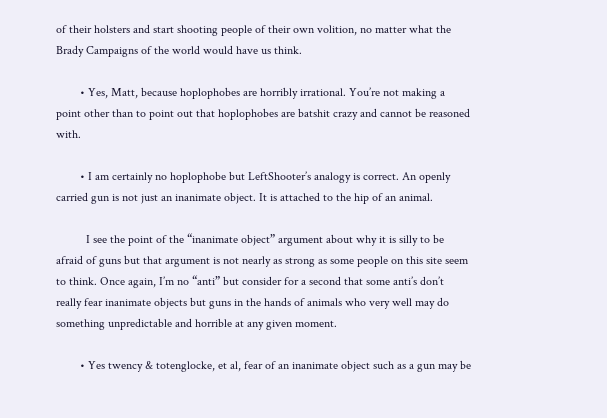of their holsters and start shooting people of their own volition, no matter what the Brady Campaigns of the world would have us think.

        • Yes, Matt, because hoplophobes are horribly irrational. You’re not making a point other than to point out that hoplophobes are batshit crazy and cannot be reasoned with.

        • I am certainly no hoplophobe but LeftShooter’s analogy is correct. An openly carried gun is not just an inanimate object. It is attached to the hip of an animal.

          I see the point of the “inanimate object” argument about why it is silly to be afraid of guns but that argument is not nearly as strong as some people on this site seem to think. Once again, I’m no “anti” but consider for a second that some anti’s don’t really fear inanimate objects but guns in the hands of animals who very well may do something unpredictable and horrible at any given moment.

        • Yes twency & totenglocke, et al, fear of an inanimate object such as a gun may be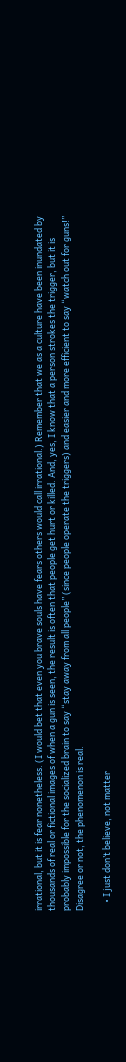irrational, but it is fear nonetheless. (I would bet that even you brave souls have fears others would call irrational.) Remember that we as a culture have been inundated by thousands of real or fictional images of when a gun is seen, the result is often that people get hurt or killed. And, yes, I know that a person strokes the trigger, but it is probably impossible for the socialized brain to say “stay away from all people” (since people operate the triggers) and easier and more efficient to say “watch out for guns!” Disagree or not, the phenomenon is real.

    • I just don’t believe, not matter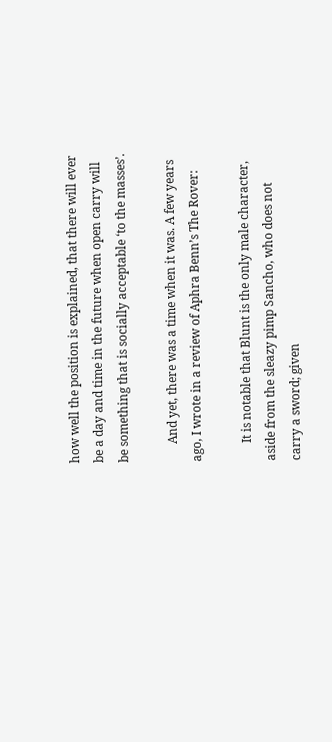how well the position is explained, that there will ever be a day and time in the future when open carry will be something that is socially acceptable ‘to the masses’.

      And yet, there was a time when it was. A few years ago, I wrote in a review of Aphra Benn’s The Rover:

      It is notable that Blunt is the only male character, aside from the sleazy pimp Sancho, who does not carry a sword; given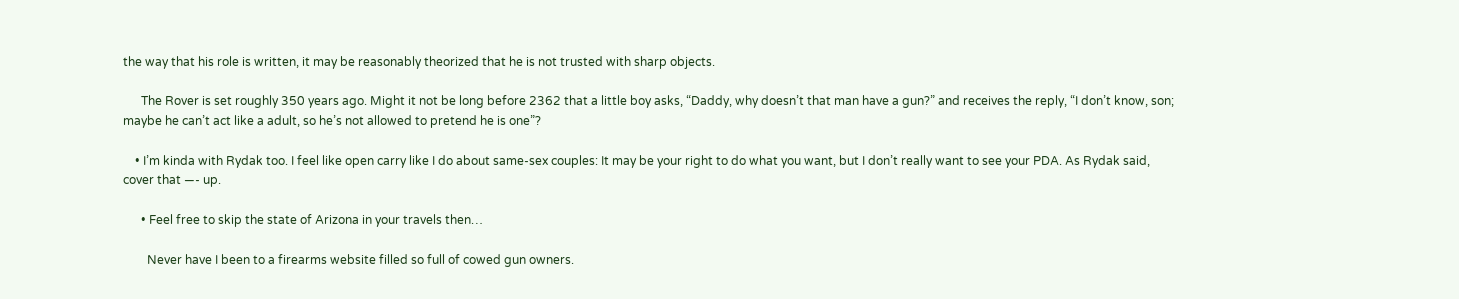the way that his role is written, it may be reasonably theorized that he is not trusted with sharp objects.

      The Rover is set roughly 350 years ago. Might it not be long before 2362 that a little boy asks, “Daddy, why doesn’t that man have a gun?” and receives the reply, “I don’t know, son; maybe he can’t act like a adult, so he’s not allowed to pretend he is one”?

    • I’m kinda with Rydak too. I feel like open carry like I do about same-sex couples: It may be your right to do what you want, but I don’t really want to see your PDA. As Rydak said, cover that —- up.

      • Feel free to skip the state of Arizona in your travels then…

        Never have I been to a firearms website filled so full of cowed gun owners.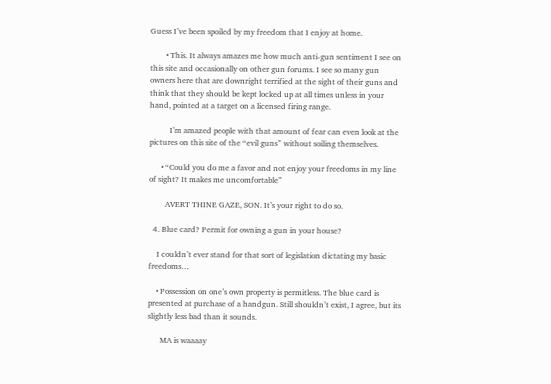Guess I’ve been spoiled by my freedom that I enjoy at home.

        • This. It always amazes me how much anti-gun sentiment I see on this site and occasionally on other gun forums. I see so many gun owners here that are downright terrified at the sight of their guns and think that they should be kept locked up at all times unless in your hand, pointed at a target on a licensed firing range.

          I’m amazed people with that amount of fear can even look at the pictures on this site of the “evil guns” without soiling themselves.

      • “Could you do me a favor and not enjoy your freedoms in my line of sight? It makes me uncomfortable”

        AVERT THINE GAZE, SON. It’s your right to do so.

  4. Blue card? Permit for owning a gun in your house?

    I couldn’t ever stand for that sort of legislation dictating my basic freedoms…

    • Possession on one’s own property is permitless. The blue card is presented at purchase of a handgun. Still shouldn’t exist, I agree, but its slightly less bad than it sounds.

      MA is waaaay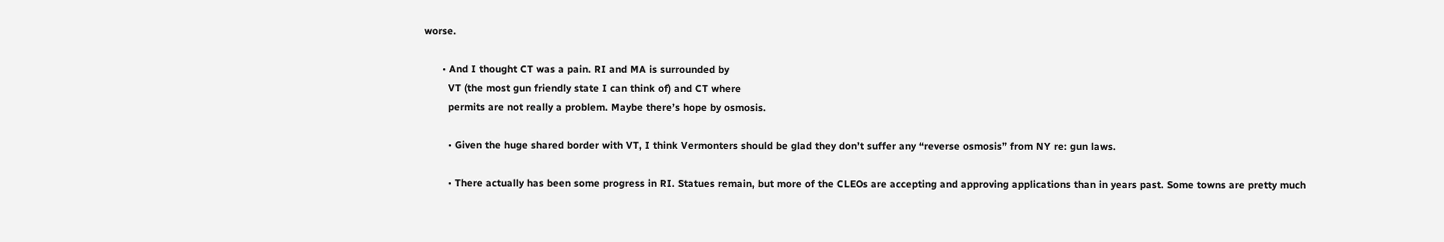worse.

      • And I thought CT was a pain. RI and MA is surrounded by
        VT (the most gun friendly state I can think of) and CT where
        permits are not really a problem. Maybe there’s hope by osmosis.

        • Given the huge shared border with VT, I think Vermonters should be glad they don’t suffer any “reverse osmosis” from NY re: gun laws.

        • There actually has been some progress in RI. Statues remain, but more of the CLEOs are accepting and approving applications than in years past. Some towns are pretty much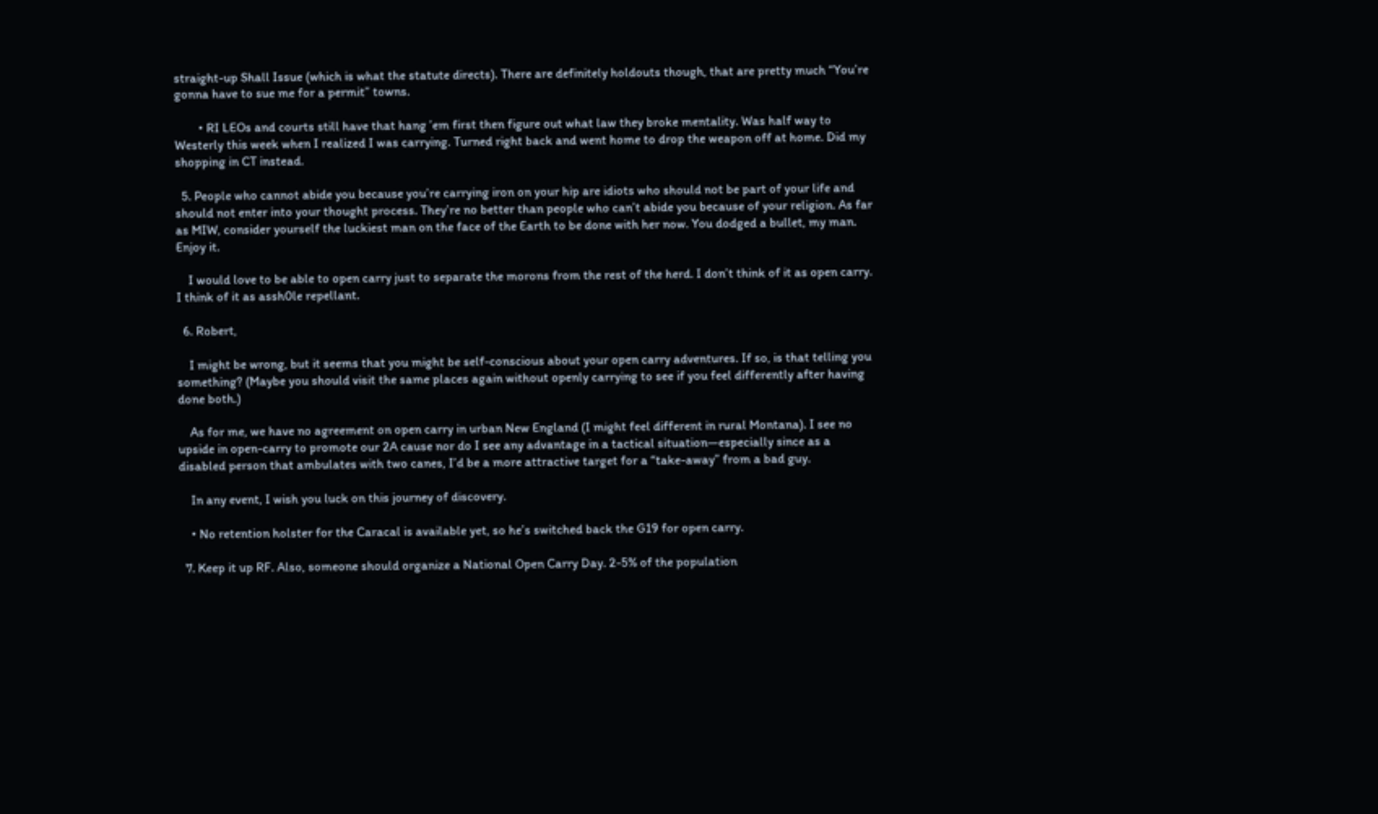straight-up Shall Issue (which is what the statute directs). There are definitely holdouts though, that are pretty much “You’re gonna have to sue me for a permit” towns.

        • RI LEOs and courts still have that hang ’em first then figure out what law they broke mentality. Was half way to Westerly this week when I realized I was carrying. Turned right back and went home to drop the weapon off at home. Did my shopping in CT instead.

  5. People who cannot abide you because you’re carrying iron on your hip are idiots who should not be part of your life and should not enter into your thought process. They’re no better than people who can’t abide you because of your religion. As far as MIW, consider yourself the luckiest man on the face of the Earth to be done with her now. You dodged a bullet, my man. Enjoy it.

    I would love to be able to open carry just to separate the morons from the rest of the herd. I don’t think of it as open carry. I think of it as assh0le repellant.

  6. Robert,

    I might be wrong, but it seems that you might be self-conscious about your open carry adventures. If so, is that telling you something? (Maybe you should visit the same places again without openly carrying to see if you feel differently after having done both.)

    As for me, we have no agreement on open carry in urban New England (I might feel different in rural Montana). I see no upside in open-carry to promote our 2A cause nor do I see any advantage in a tactical situation—especially since as a disabled person that ambulates with two canes, I’d be a more attractive target for a “take-away” from a bad guy.

    In any event, I wish you luck on this journey of discovery.

    • No retention holster for the Caracal is available yet, so he’s switched back the G19 for open carry.

  7. Keep it up RF. Also, someone should organize a National Open Carry Day. 2-5% of the population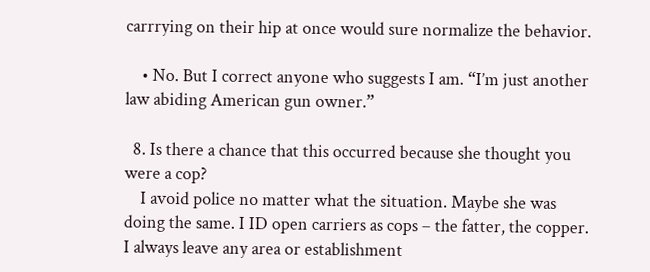carrrying on their hip at once would sure normalize the behavior.

    • No. But I correct anyone who suggests I am. “I’m just another law abiding American gun owner.”

  8. Is there a chance that this occurred because she thought you were a cop?
    I avoid police no matter what the situation. Maybe she was doing the same. I ID open carriers as cops – the fatter, the copper. I always leave any area or establishment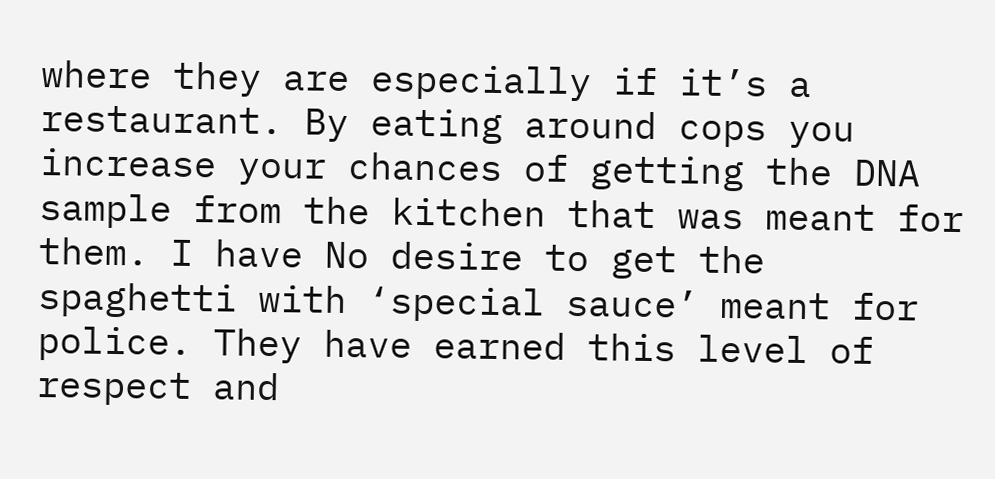where they are especially if it’s a restaurant. By eating around cops you increase your chances of getting the DNA sample from the kitchen that was meant for them. I have No desire to get the spaghetti with ‘special sauce’ meant for police. They have earned this level of respect and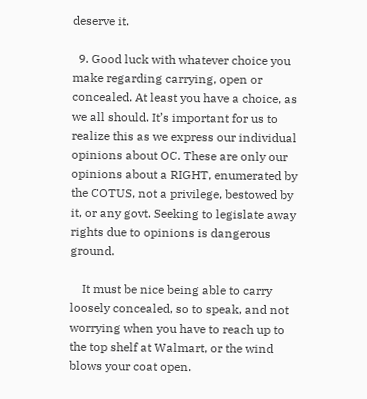deserve it.

  9. Good luck with whatever choice you make regarding carrying, open or concealed. At least you have a choice, as we all should. It’s important for us to realize this as we express our individual opinions about OC. These are only our opinions about a RIGHT, enumerated by the COTUS, not a privilege, bestowed by it, or any govt. Seeking to legislate away rights due to opinions is dangerous ground.

    It must be nice being able to carry loosely concealed, so to speak, and not worrying when you have to reach up to the top shelf at Walmart, or the wind blows your coat open.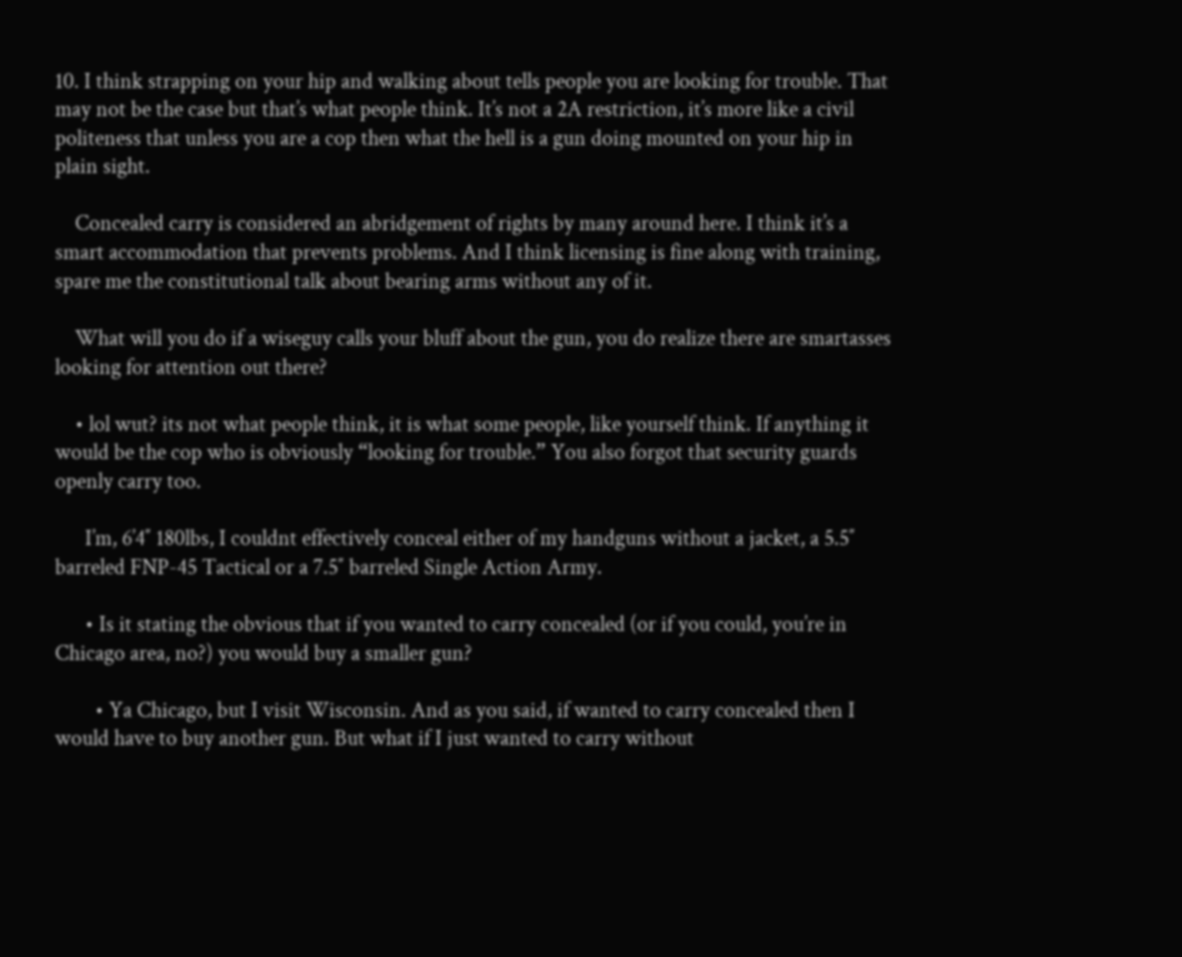10. I think strapping on your hip and walking about tells people you are looking for trouble. That may not be the case but that’s what people think. It’s not a 2A restriction, it’s more like a civil politeness that unless you are a cop then what the hell is a gun doing mounted on your hip in plain sight.

    Concealed carry is considered an abridgement of rights by many around here. I think it’s a smart accommodation that prevents problems. And I think licensing is fine along with training, spare me the constitutional talk about bearing arms without any of it.

    What will you do if a wiseguy calls your bluff about the gun, you do realize there are smartasses looking for attention out there?

    • lol wut? its not what people think, it is what some people, like yourself think. If anything it would be the cop who is obviously “looking for trouble.” You also forgot that security guards openly carry too.

      I’m, 6’4″ 180lbs, I couldnt effectively conceal either of my handguns without a jacket, a 5.5″ barreled FNP-45 Tactical or a 7.5″ barreled Single Action Army.

      • Is it stating the obvious that if you wanted to carry concealed (or if you could, you’re in Chicago area, no?) you would buy a smaller gun?

        • Ya Chicago, but I visit Wisconsin. And as you said, if wanted to carry concealed then I would have to buy another gun. But what if I just wanted to carry without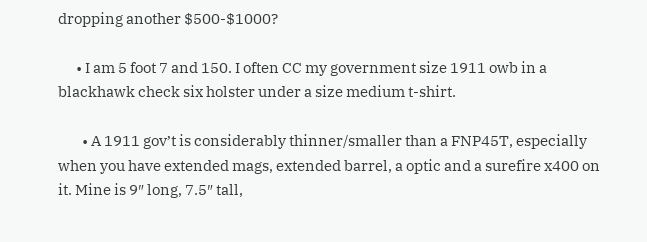dropping another $500-$1000?

      • I am 5 foot 7 and 150. I often CC my government size 1911 owb in a blackhawk check six holster under a size medium t-shirt.

        • A 1911 gov’t is considerably thinner/smaller than a FNP45T, especially when you have extended mags, extended barrel, a optic and a surefire x400 on it. Mine is 9″ long, 7.5″ tall,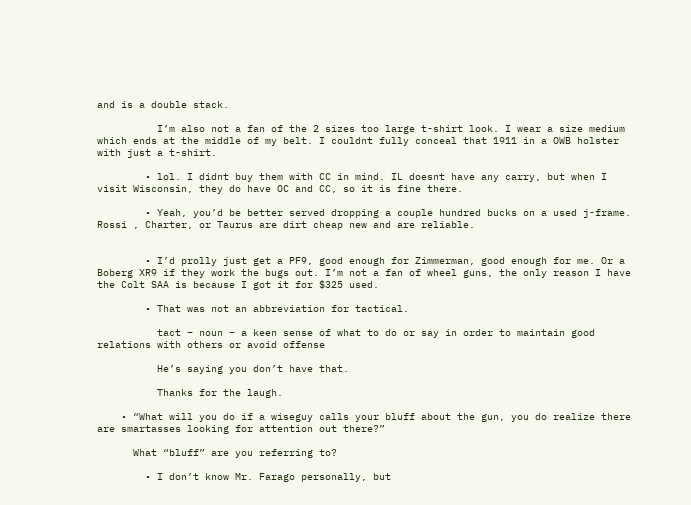and is a double stack.

          I’m also not a fan of the 2 sizes too large t-shirt look. I wear a size medium which ends at the middle of my belt. I couldnt fully conceal that 1911 in a OWB holster with just a t-shirt.

        • lol. I didnt buy them with CC in mind. IL doesnt have any carry, but when I visit Wisconsin, they do have OC and CC, so it is fine there.

        • Yeah, you’d be better served dropping a couple hundred bucks on a used j-frame. Rossi , Charter, or Taurus are dirt cheap new and are reliable.


        • I’d prolly just get a PF9, good enough for Zimmerman, good enough for me. Or a Boberg XR9 if they work the bugs out. I’m not a fan of wheel guns, the only reason I have the Colt SAA is because I got it for $325 used.

        • That was not an abbreviation for tactical.

          tact – noun – a keen sense of what to do or say in order to maintain good relations with others or avoid offense

          He’s saying you don’t have that.

          Thanks for the laugh.

    • “What will you do if a wiseguy calls your bluff about the gun, you do realize there are smartasses looking for attention out there?”

      What “bluff” are you referring to?

        • I don’t know Mr. Farago personally, but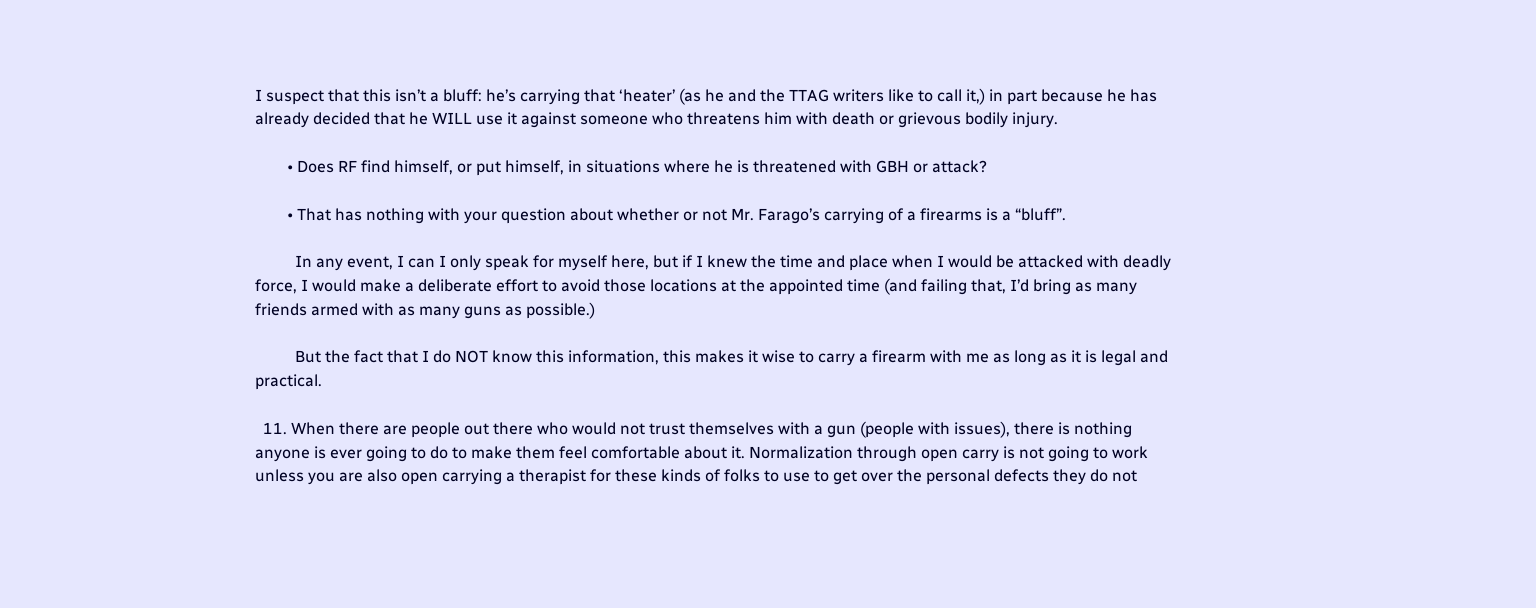I suspect that this isn’t a bluff: he’s carrying that ‘heater’ (as he and the TTAG writers like to call it,) in part because he has already decided that he WILL use it against someone who threatens him with death or grievous bodily injury.

        • Does RF find himself, or put himself, in situations where he is threatened with GBH or attack?

        • That has nothing with your question about whether or not Mr. Farago’s carrying of a firearms is a “bluff”.

          In any event, I can I only speak for myself here, but if I knew the time and place when I would be attacked with deadly force, I would make a deliberate effort to avoid those locations at the appointed time (and failing that, I’d bring as many friends armed with as many guns as possible.)

          But the fact that I do NOT know this information, this makes it wise to carry a firearm with me as long as it is legal and practical.

  11. When there are people out there who would not trust themselves with a gun (people with issues), there is nothing anyone is ever going to do to make them feel comfortable about it. Normalization through open carry is not going to work unless you are also open carrying a therapist for these kinds of folks to use to get over the personal defects they do not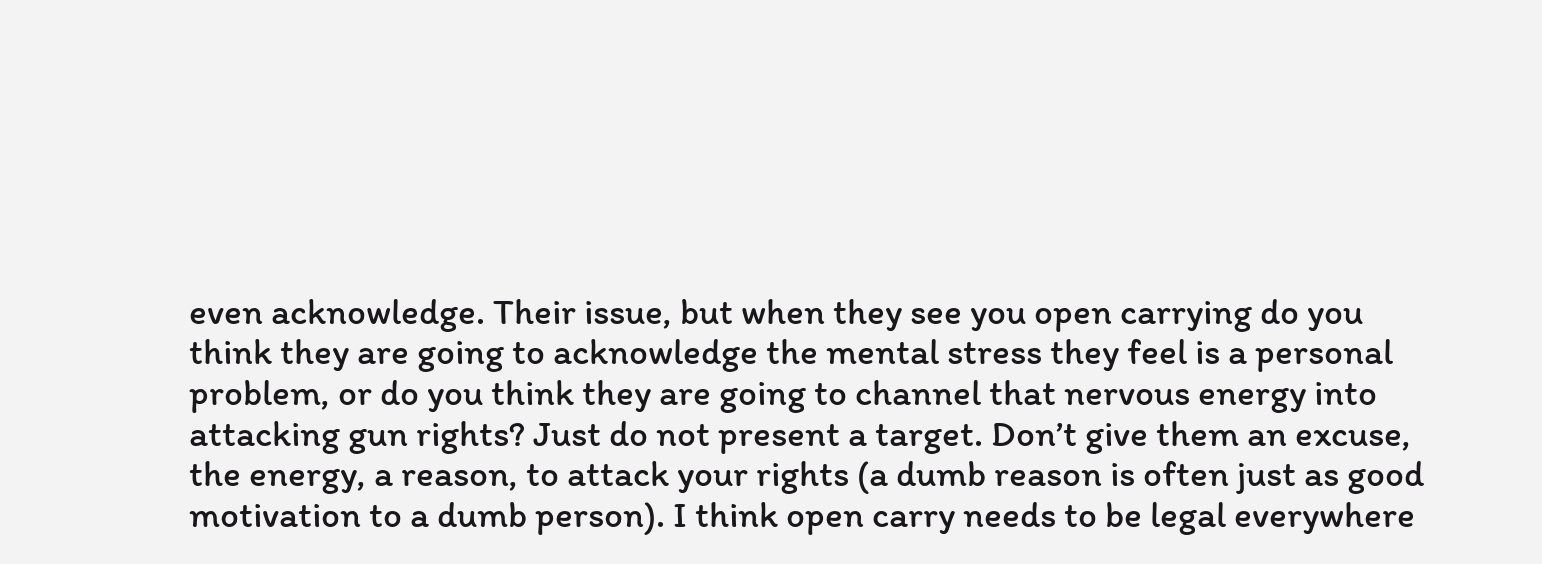even acknowledge. Their issue, but when they see you open carrying do you think they are going to acknowledge the mental stress they feel is a personal problem, or do you think they are going to channel that nervous energy into attacking gun rights? Just do not present a target. Don’t give them an excuse, the energy, a reason, to attack your rights (a dumb reason is often just as good motivation to a dumb person). I think open carry needs to be legal everywhere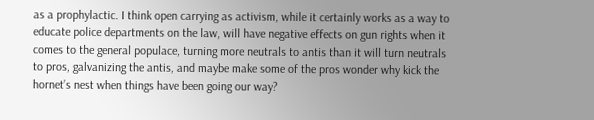as a prophylactic. I think open carrying as activism, while it certainly works as a way to educate police departments on the law, will have negative effects on gun rights when it comes to the general populace, turning more neutrals to antis than it will turn neutrals to pros, galvanizing the antis, and maybe make some of the pros wonder why kick the hornet’s nest when things have been going our way?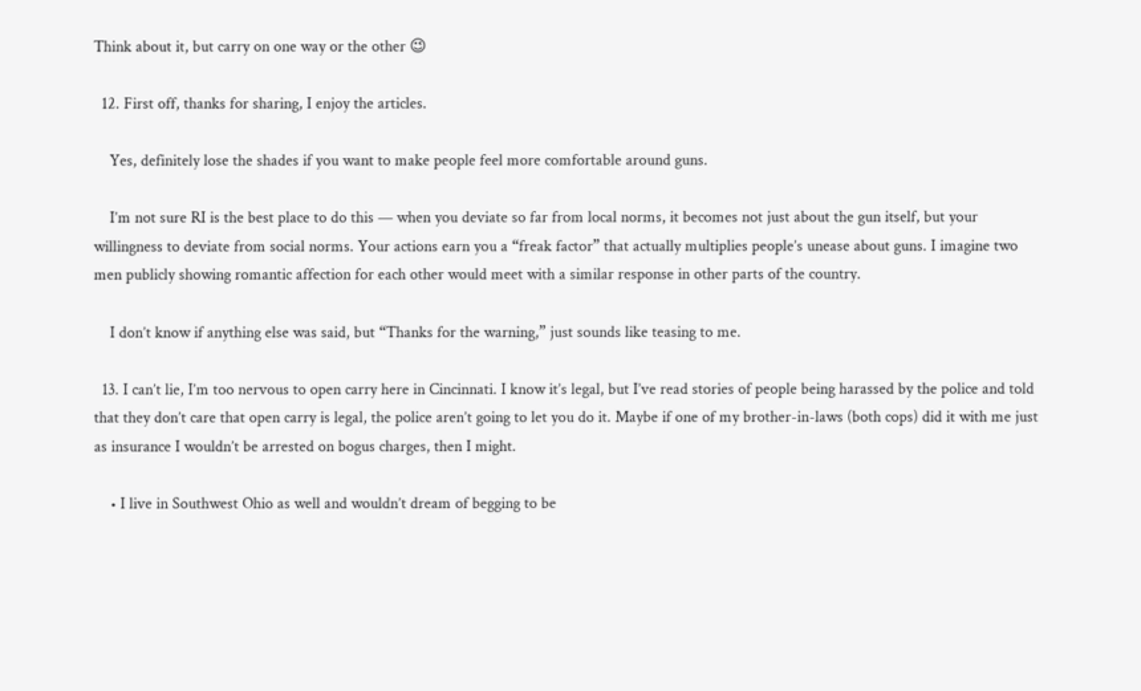Think about it, but carry on one way or the other 😉

  12. First off, thanks for sharing, I enjoy the articles.

    Yes, definitely lose the shades if you want to make people feel more comfortable around guns.

    I’m not sure RI is the best place to do this — when you deviate so far from local norms, it becomes not just about the gun itself, but your willingness to deviate from social norms. Your actions earn you a “freak factor” that actually multiplies people’s unease about guns. I imagine two men publicly showing romantic affection for each other would meet with a similar response in other parts of the country.

    I don’t know if anything else was said, but “Thanks for the warning,” just sounds like teasing to me.

  13. I can’t lie, I’m too nervous to open carry here in Cincinnati. I know it’s legal, but I’ve read stories of people being harassed by the police and told that they don’t care that open carry is legal, the police aren’t going to let you do it. Maybe if one of my brother-in-laws (both cops) did it with me just as insurance I wouldn’t be arrested on bogus charges, then I might.

    • I live in Southwest Ohio as well and wouldn’t dream of begging to be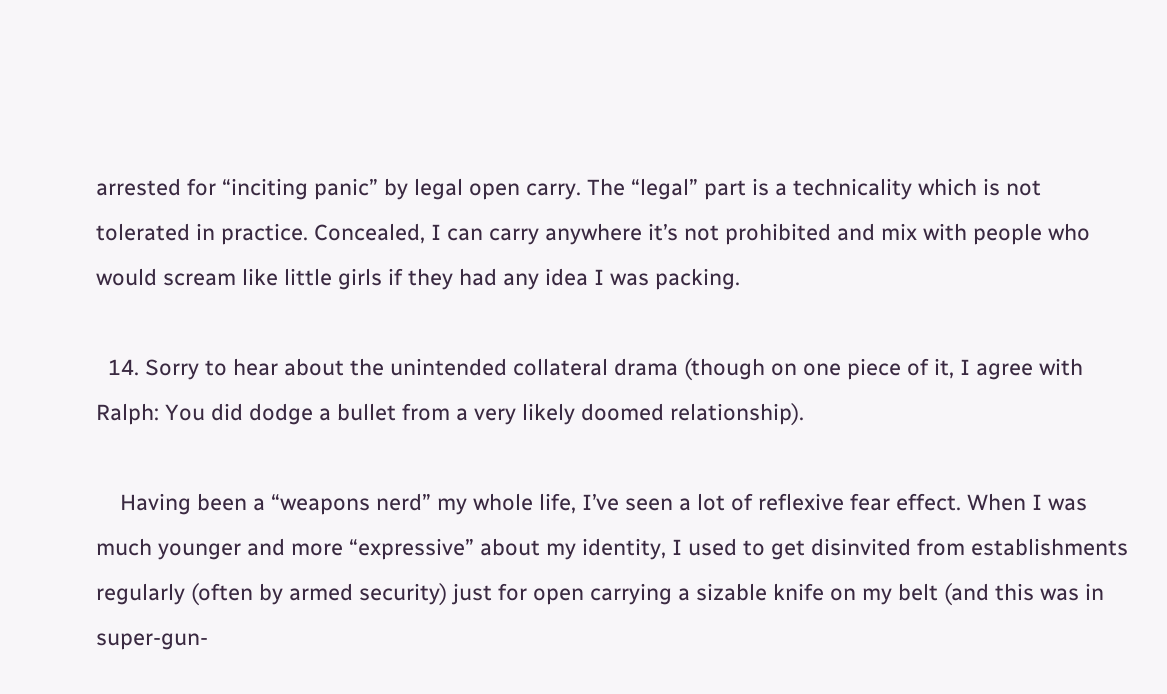arrested for “inciting panic” by legal open carry. The “legal” part is a technicality which is not tolerated in practice. Concealed, I can carry anywhere it’s not prohibited and mix with people who would scream like little girls if they had any idea I was packing.

  14. Sorry to hear about the unintended collateral drama (though on one piece of it, I agree with Ralph: You did dodge a bullet from a very likely doomed relationship).

    Having been a “weapons nerd” my whole life, I’ve seen a lot of reflexive fear effect. When I was much younger and more “expressive” about my identity, I used to get disinvited from establishments regularly (often by armed security) just for open carrying a sizable knife on my belt (and this was in super-gun-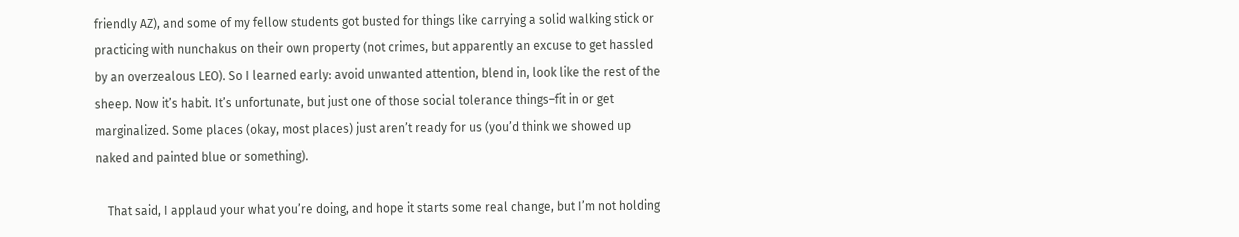friendly AZ), and some of my fellow students got busted for things like carrying a solid walking stick or practicing with nunchakus on their own property (not crimes, but apparently an excuse to get hassled by an overzealous LEO). So I learned early: avoid unwanted attention, blend in, look like the rest of the sheep. Now it’s habit. It’s unfortunate, but just one of those social tolerance things–fit in or get marginalized. Some places (okay, most places) just aren’t ready for us (you’d think we showed up naked and painted blue or something).

    That said, I applaud your what you’re doing, and hope it starts some real change, but I’m not holding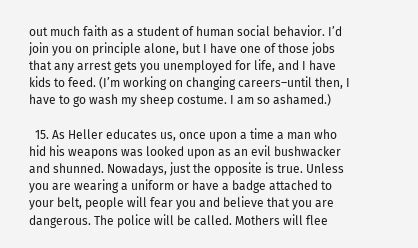out much faith as a student of human social behavior. I’d join you on principle alone, but I have one of those jobs that any arrest gets you unemployed for life, and I have kids to feed. (I’m working on changing careers–until then, I have to go wash my sheep costume. I am so ashamed.)

  15. As Heller educates us, once upon a time a man who hid his weapons was looked upon as an evil bushwacker and shunned. Nowadays, just the opposite is true. Unless you are wearing a uniform or have a badge attached to your belt, people will fear you and believe that you are dangerous. The police will be called. Mothers will flee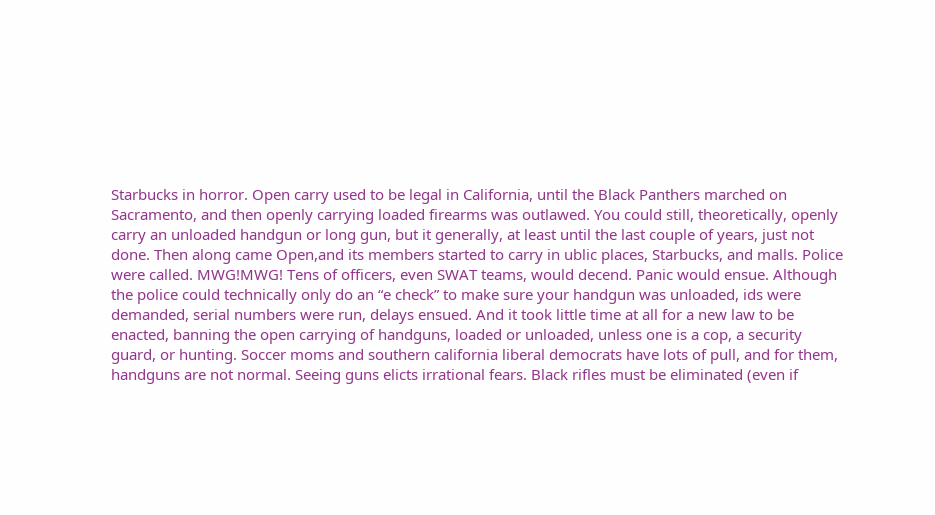Starbucks in horror. Open carry used to be legal in California, until the Black Panthers marched on Sacramento, and then openly carrying loaded firearms was outlawed. You could still, theoretically, openly carry an unloaded handgun or long gun, but it generally, at least until the last couple of years, just not done. Then along came Open,and its members started to carry in ublic places, Starbucks, and malls. Police were called. MWG!MWG! Tens of officers, even SWAT teams, would decend. Panic would ensue. Although the police could technically only do an “e check” to make sure your handgun was unloaded, ids were demanded, serial numbers were run, delays ensued. And it took little time at all for a new law to be enacted, banning the open carrying of handguns, loaded or unloaded, unless one is a cop, a security guard, or hunting. Soccer moms and southern california liberal democrats have lots of pull, and for them, handguns are not normal. Seeing guns elicts irrational fears. Black rifles must be eliminated (even if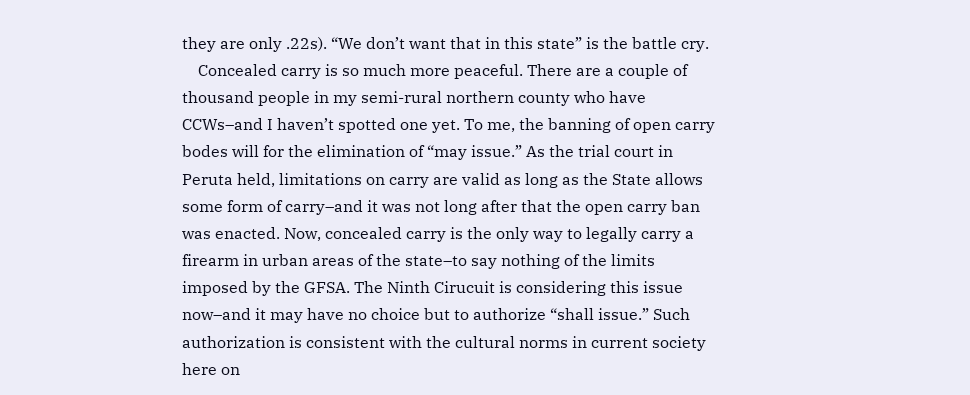they are only .22s). “We don’t want that in this state” is the battle cry.
    Concealed carry is so much more peaceful. There are a couple of thousand people in my semi-rural northern county who have CCWs–and I haven’t spotted one yet. To me, the banning of open carry bodes will for the elimination of “may issue.” As the trial court in Peruta held, limitations on carry are valid as long as the State allows some form of carry–and it was not long after that the open carry ban was enacted. Now, concealed carry is the only way to legally carry a firearm in urban areas of the state–to say nothing of the limits imposed by the GFSA. The Ninth Cirucuit is considering this issue now–and it may have no choice but to authorize “shall issue.” Such authorization is consistent with the cultural norms in current society here on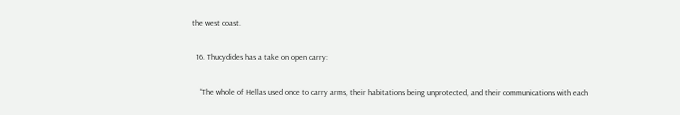the west coast.

  16. Thucydides has a take on open carry:

    “The whole of Hellas used once to carry arms, their habitations being unprotected, and their communications with each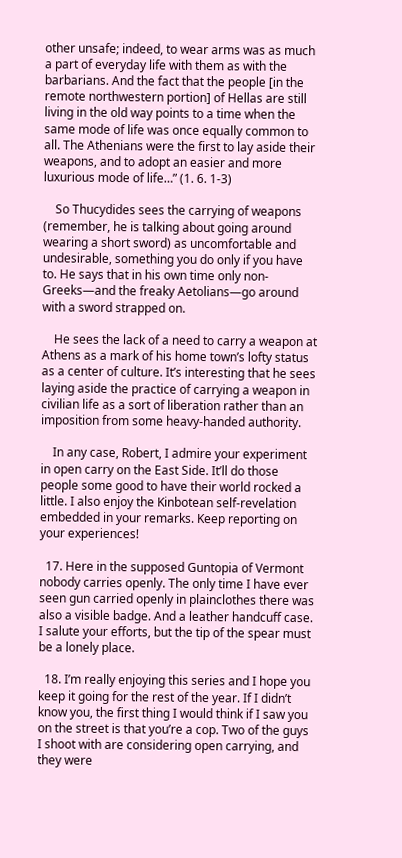other unsafe; indeed, to wear arms was as much a part of everyday life with them as with the barbarians. And the fact that the people [in the remote northwestern portion] of Hellas are still living in the old way points to a time when the same mode of life was once equally common to all. The Athenians were the first to lay aside their weapons, and to adopt an easier and more luxurious mode of life…” (1. 6. 1-3)

    So Thucydides sees the carrying of weapons (remember, he is talking about going around wearing a short sword) as uncomfortable and undesirable, something you do only if you have to. He says that in his own time only non-Greeks—and the freaky Aetolians—go around with a sword strapped on.

    He sees the lack of a need to carry a weapon at Athens as a mark of his home town’s lofty status as a center of culture. It’s interesting that he sees laying aside the practice of carrying a weapon in civilian life as a sort of liberation rather than an imposition from some heavy-handed authority.

    In any case, Robert, I admire your experiment in open carry on the East Side. It’ll do those people some good to have their world rocked a little. I also enjoy the Kinbotean self-revelation embedded in your remarks. Keep reporting on your experiences!

  17. Here in the supposed Guntopia of Vermont nobody carries openly. The only time I have ever seen gun carried openly in plainclothes there was also a visible badge. And a leather handcuff case. I salute your efforts, but the tip of the spear must be a lonely place.

  18. I’m really enjoying this series and I hope you keep it going for the rest of the year. If I didn’t know you, the first thing I would think if I saw you on the street is that you’re a cop. Two of the guys I shoot with are considering open carrying, and they were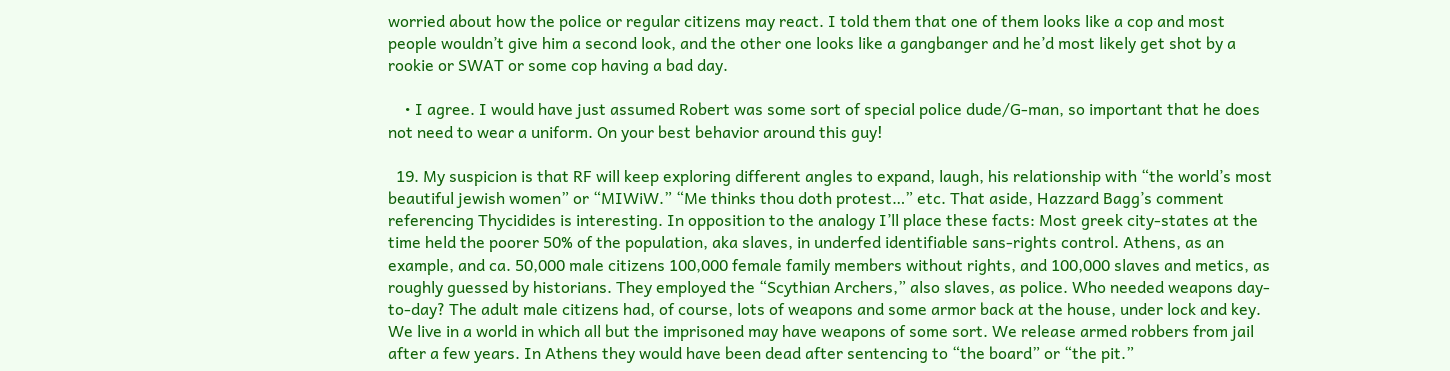worried about how the police or regular citizens may react. I told them that one of them looks like a cop and most people wouldn’t give him a second look, and the other one looks like a gangbanger and he’d most likely get shot by a rookie or SWAT or some cop having a bad day.

    • I agree. I would have just assumed Robert was some sort of special police dude/G-man, so important that he does not need to wear a uniform. On your best behavior around this guy!

  19. My suspicion is that RF will keep exploring different angles to expand, laugh, his relationship with “the world’s most beautiful jewish women” or “MIWiW.” “Me thinks thou doth protest…” etc. That aside, Hazzard Bagg’s comment referencing Thycidides is interesting. In opposition to the analogy I’ll place these facts: Most greek city-states at the time held the poorer 50% of the population, aka slaves, in underfed identifiable sans-rights control. Athens, as an example, and ca. 50,000 male citizens 100,000 female family members without rights, and 100,000 slaves and metics, as roughly guessed by historians. They employed the “Scythian Archers,” also slaves, as police. Who needed weapons day-to-day? The adult male citizens had, of course, lots of weapons and some armor back at the house, under lock and key. We live in a world in which all but the imprisoned may have weapons of some sort. We release armed robbers from jail after a few years. In Athens they would have been dead after sentencing to “the board” or “the pit.”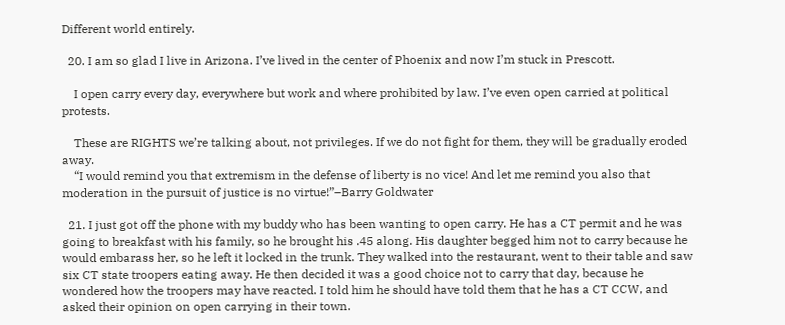Different world entirely.

  20. I am so glad I live in Arizona. I’ve lived in the center of Phoenix and now I’m stuck in Prescott.

    I open carry every day, everywhere but work and where prohibited by law. I’ve even open carried at political protests.

    These are RIGHTS we’re talking about, not privileges. If we do not fight for them, they will be gradually eroded away.
    “I would remind you that extremism in the defense of liberty is no vice! And let me remind you also that moderation in the pursuit of justice is no virtue!”–Barry Goldwater

  21. I just got off the phone with my buddy who has been wanting to open carry. He has a CT permit and he was going to breakfast with his family, so he brought his .45 along. His daughter begged him not to carry because he would embarass her, so he left it locked in the trunk. They walked into the restaurant, went to their table and saw six CT state troopers eating away. He then decided it was a good choice not to carry that day, because he wondered how the troopers may have reacted. I told him he should have told them that he has a CT CCW, and asked their opinion on open carrying in their town.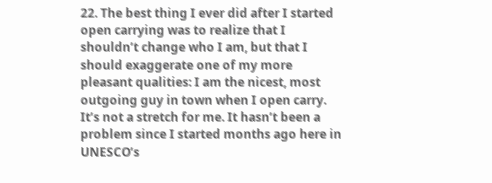22. The best thing I ever did after I started open carrying was to realize that I shouldn’t change who I am, but that I should exaggerate one of my more pleasant qualities: I am the nicest, most outgoing guy in town when I open carry. It’s not a stretch for me. It hasn’t been a problem since I started months ago here in UNESCO’s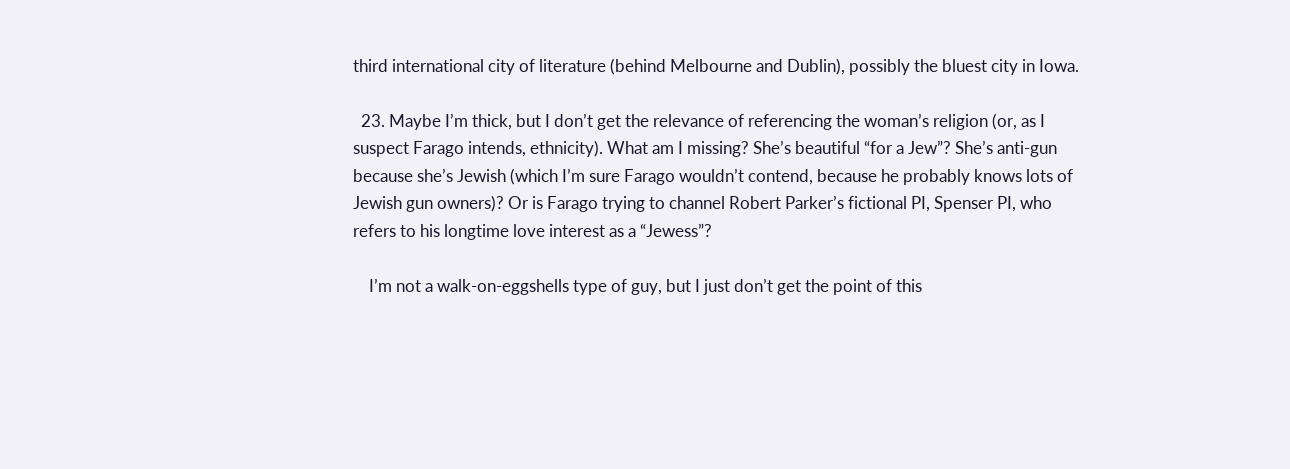third international city of literature (behind Melbourne and Dublin), possibly the bluest city in Iowa.

  23. Maybe I’m thick, but I don’t get the relevance of referencing the woman’s religion (or, as I suspect Farago intends, ethnicity). What am I missing? She’s beautiful “for a Jew”? She’s anti-gun because she’s Jewish (which I’m sure Farago wouldn’t contend, because he probably knows lots of Jewish gun owners)? Or is Farago trying to channel Robert Parker’s fictional PI, Spenser PI, who refers to his longtime love interest as a “Jewess”?

    I’m not a walk-on-eggshells type of guy, but I just don’t get the point of this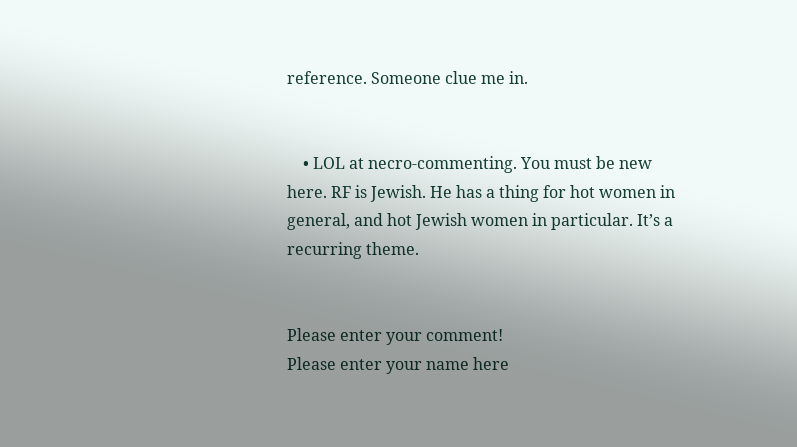reference. Someone clue me in.


    • LOL at necro-commenting. You must be new here. RF is Jewish. He has a thing for hot women in general, and hot Jewish women in particular. It’s a recurring theme.


Please enter your comment!
Please enter your name here